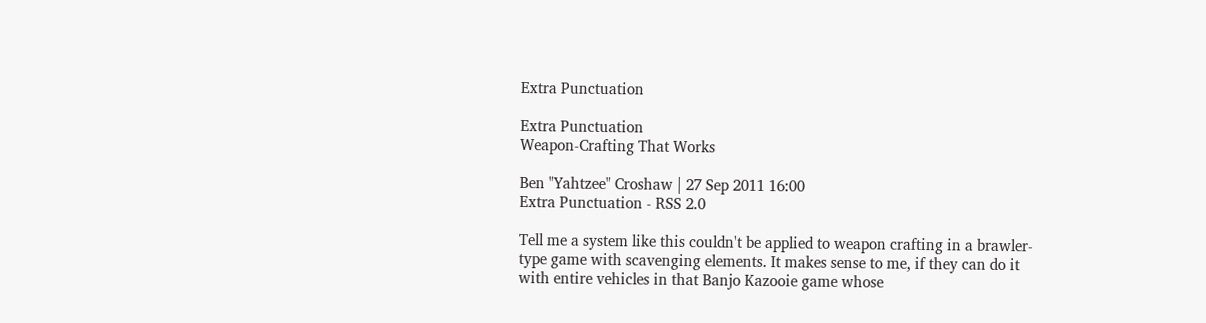Extra Punctuation

Extra Punctuation
Weapon-Crafting That Works

Ben "Yahtzee" Croshaw | 27 Sep 2011 16:00
Extra Punctuation - RSS 2.0

Tell me a system like this couldn't be applied to weapon crafting in a brawler-type game with scavenging elements. It makes sense to me, if they can do it with entire vehicles in that Banjo Kazooie game whose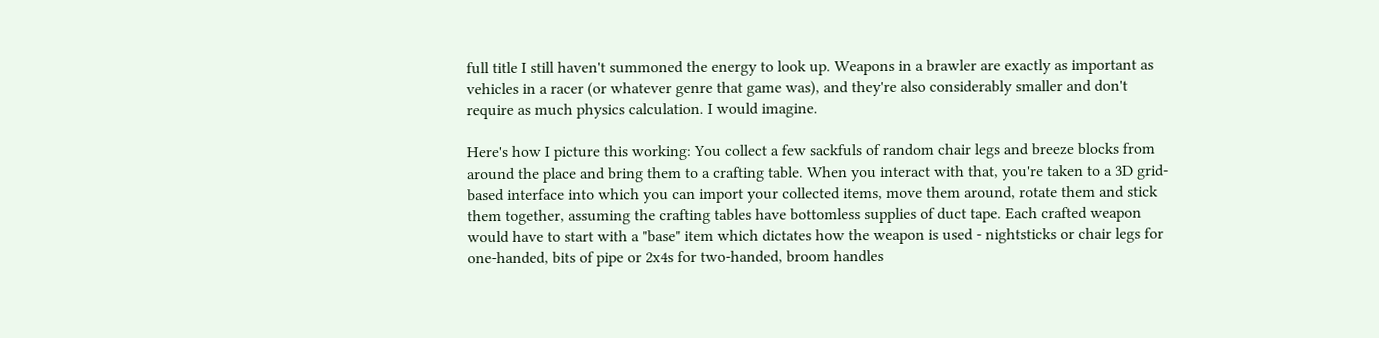full title I still haven't summoned the energy to look up. Weapons in a brawler are exactly as important as vehicles in a racer (or whatever genre that game was), and they're also considerably smaller and don't require as much physics calculation. I would imagine.

Here's how I picture this working: You collect a few sackfuls of random chair legs and breeze blocks from around the place and bring them to a crafting table. When you interact with that, you're taken to a 3D grid-based interface into which you can import your collected items, move them around, rotate them and stick them together, assuming the crafting tables have bottomless supplies of duct tape. Each crafted weapon would have to start with a "base" item which dictates how the weapon is used - nightsticks or chair legs for one-handed, bits of pipe or 2x4s for two-handed, broom handles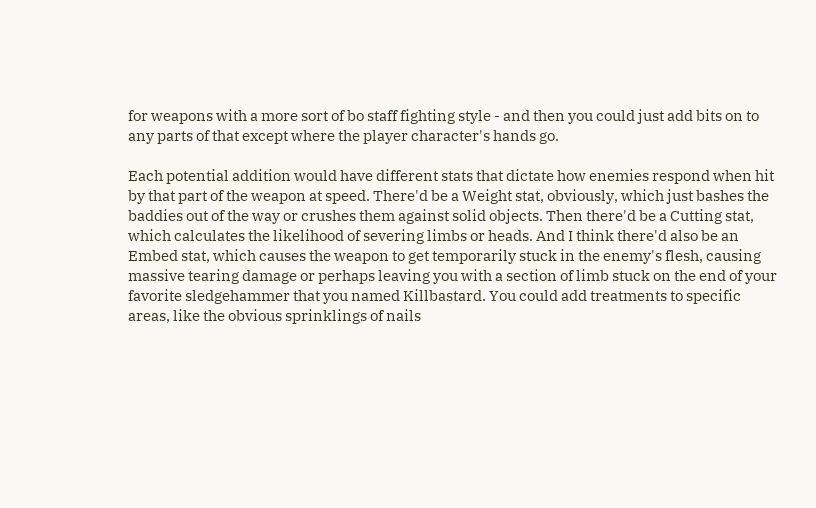for weapons with a more sort of bo staff fighting style - and then you could just add bits on to any parts of that except where the player character's hands go.

Each potential addition would have different stats that dictate how enemies respond when hit by that part of the weapon at speed. There'd be a Weight stat, obviously, which just bashes the baddies out of the way or crushes them against solid objects. Then there'd be a Cutting stat, which calculates the likelihood of severing limbs or heads. And I think there'd also be an Embed stat, which causes the weapon to get temporarily stuck in the enemy's flesh, causing massive tearing damage or perhaps leaving you with a section of limb stuck on the end of your favorite sledgehammer that you named Killbastard. You could add treatments to specific areas, like the obvious sprinklings of nails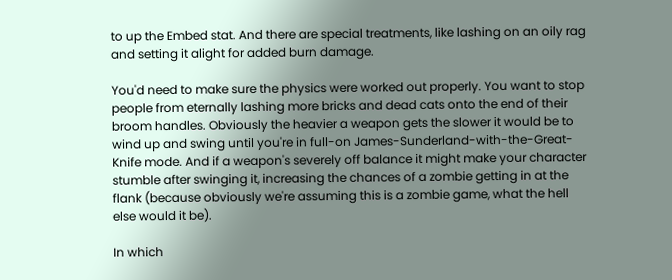to up the Embed stat. And there are special treatments, like lashing on an oily rag and setting it alight for added burn damage.

You'd need to make sure the physics were worked out properly. You want to stop people from eternally lashing more bricks and dead cats onto the end of their broom handles. Obviously the heavier a weapon gets the slower it would be to wind up and swing until you're in full-on James-Sunderland-with-the-Great-Knife mode. And if a weapon's severely off balance it might make your character stumble after swinging it, increasing the chances of a zombie getting in at the flank (because obviously we're assuming this is a zombie game, what the hell else would it be).

In which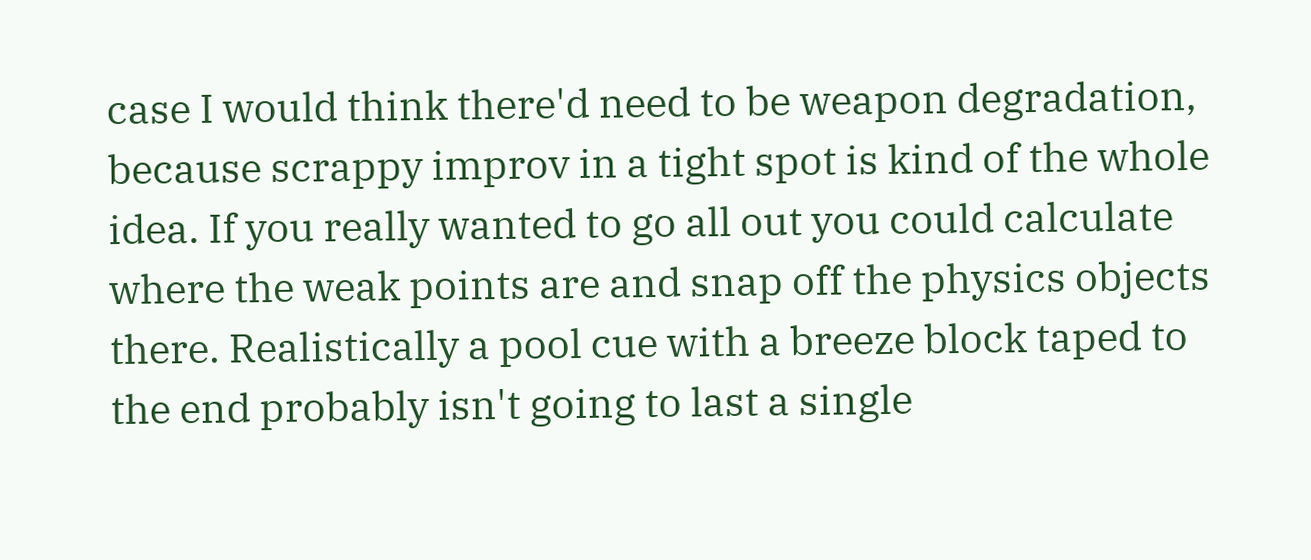case I would think there'd need to be weapon degradation, because scrappy improv in a tight spot is kind of the whole idea. If you really wanted to go all out you could calculate where the weak points are and snap off the physics objects there. Realistically a pool cue with a breeze block taped to the end probably isn't going to last a single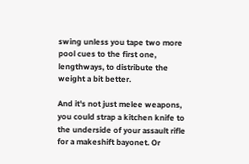swing unless you tape two more pool cues to the first one, lengthways, to distribute the weight a bit better.

And it's not just melee weapons, you could strap a kitchen knife to the underside of your assault rifle for a makeshift bayonet. Or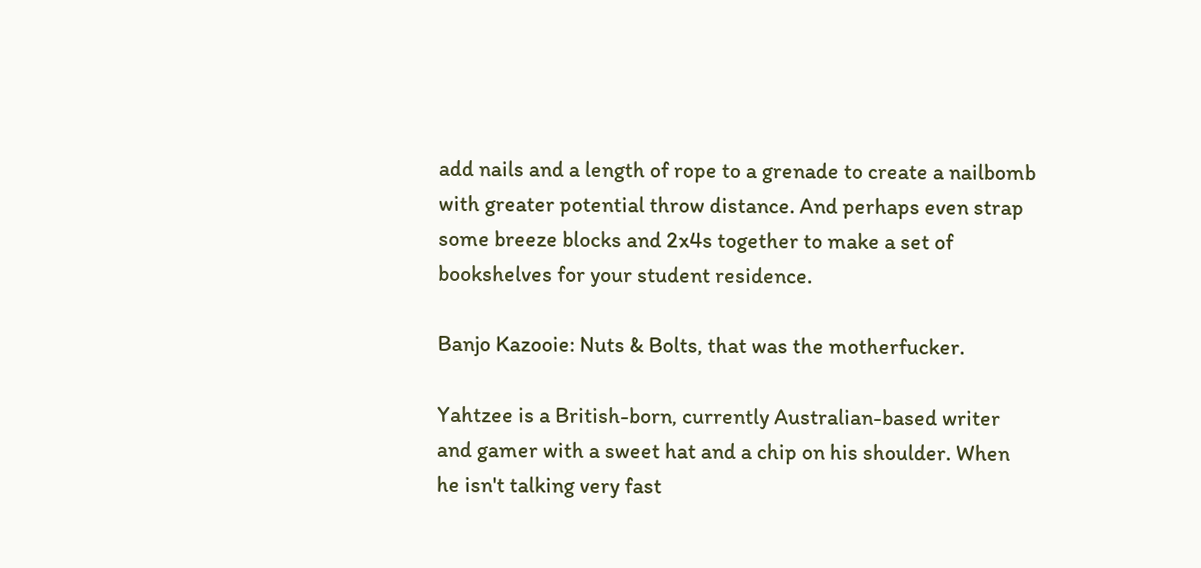add nails and a length of rope to a grenade to create a nailbomb with greater potential throw distance. And perhaps even strap some breeze blocks and 2x4s together to make a set of bookshelves for your student residence.

Banjo Kazooie: Nuts & Bolts, that was the motherfucker.

Yahtzee is a British-born, currently Australian-based writer and gamer with a sweet hat and a chip on his shoulder. When he isn't talking very fast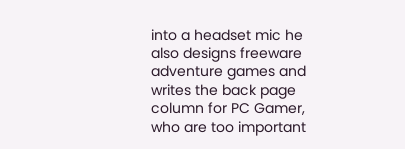into a headset mic he also designs freeware adventure games and writes the back page column for PC Gamer, who are too important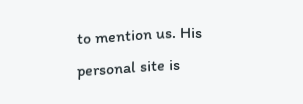to mention us. His personal site is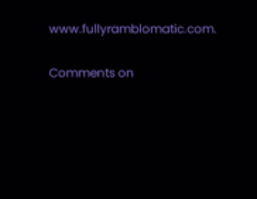www.fullyramblomatic.com.

Comments on